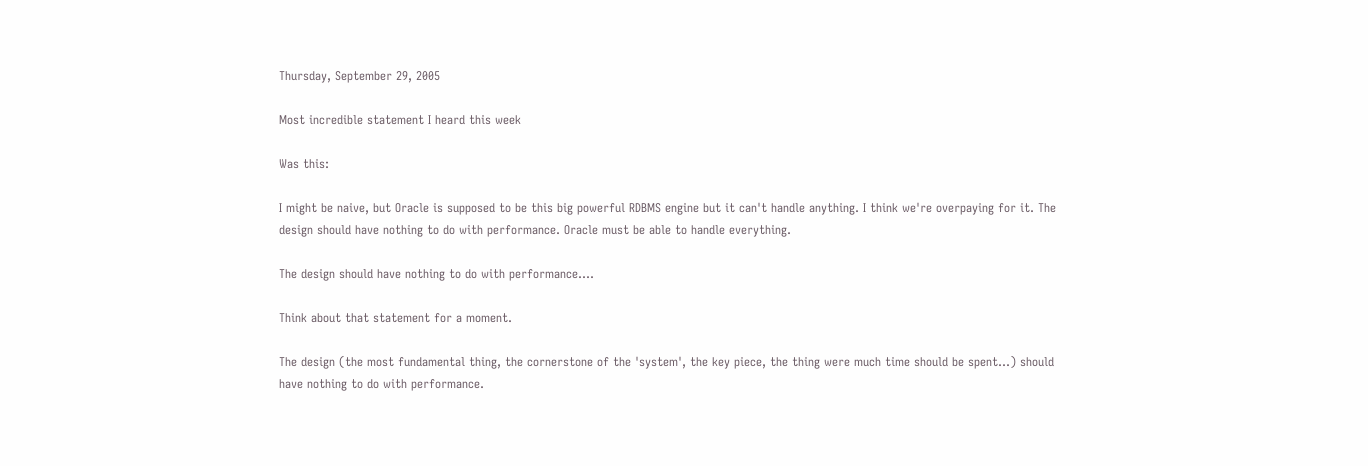Thursday, September 29, 2005

Most incredible statement I heard this week

Was this:

I might be naive, but Oracle is supposed to be this big powerful RDBMS engine but it can't handle anything. I think we're overpaying for it. The design should have nothing to do with performance. Oracle must be able to handle everything.

The design should have nothing to do with performance....

Think about that statement for a moment.

The design (the most fundamental thing, the cornerstone of the 'system', the key piece, the thing were much time should be spent...) should have nothing to do with performance.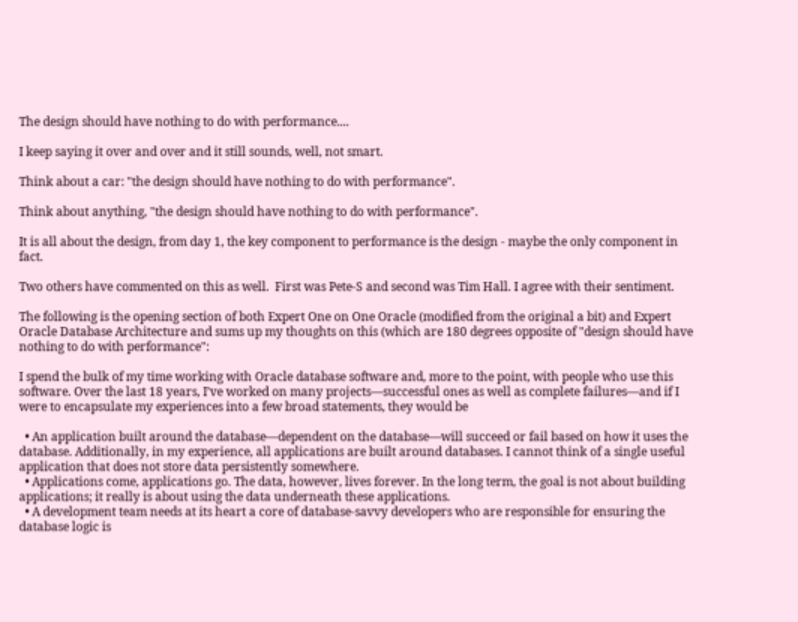The design should have nothing to do with performance....

I keep saying it over and over and it still sounds, well, not smart.

Think about a car: "the design should have nothing to do with performance".

Think about anything, "the design should have nothing to do with performance".

It is all about the design, from day 1, the key component to performance is the design - maybe the only component in fact.

Two others have commented on this as well.  First was Pete-S and second was Tim Hall. I agree with their sentiment.

The following is the opening section of both Expert One on One Oracle (modified from the original a bit) and Expert Oracle Database Architecture and sums up my thoughts on this (which are 180 degrees opposite of "design should have nothing to do with performance":

I spend the bulk of my time working with Oracle database software and, more to the point, with people who use this software. Over the last 18 years, I’ve worked on many projects—successful ones as well as complete failures—and if I were to encapsulate my experiences into a few broad statements, they would be

  • An application built around the database—dependent on the database—will succeed or fail based on how it uses the database. Additionally, in my experience, all applications are built around databases. I cannot think of a single useful application that does not store data persistently somewhere.
  • Applications come, applications go. The data, however, lives forever. In the long term, the goal is not about building applications; it really is about using the data underneath these applications.
  • A development team needs at its heart a core of database-savvy developers who are responsible for ensuring the database logic is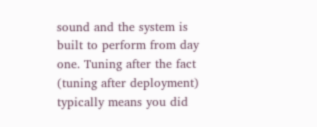sound and the system is built to perform from day one. Tuning after the fact (tuning after deployment) typically means you did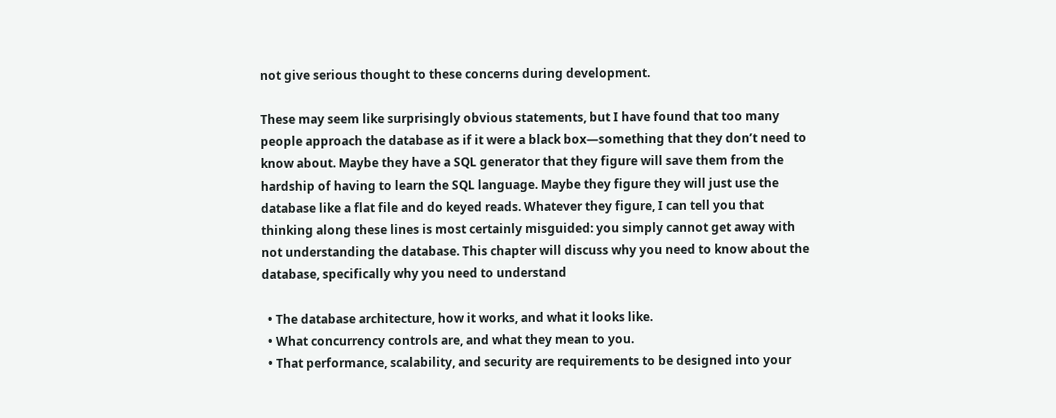not give serious thought to these concerns during development.

These may seem like surprisingly obvious statements, but I have found that too many people approach the database as if it were a black box—something that they don’t need to know about. Maybe they have a SQL generator that they figure will save them from the hardship of having to learn the SQL language. Maybe they figure they will just use the database like a flat file and do keyed reads. Whatever they figure, I can tell you that thinking along these lines is most certainly misguided: you simply cannot get away with not understanding the database. This chapter will discuss why you need to know about the database, specifically why you need to understand

  • The database architecture, how it works, and what it looks like.
  • What concurrency controls are, and what they mean to you.
  • That performance, scalability, and security are requirements to be designed into your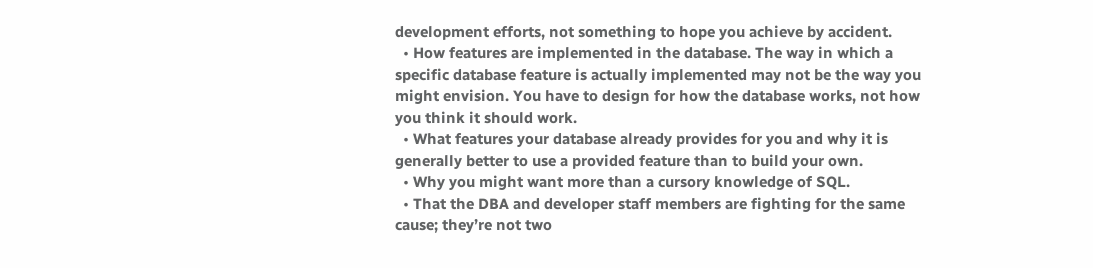development efforts, not something to hope you achieve by accident.
  • How features are implemented in the database. The way in which a specific database feature is actually implemented may not be the way you might envision. You have to design for how the database works, not how you think it should work.
  • What features your database already provides for you and why it is generally better to use a provided feature than to build your own.
  • Why you might want more than a cursory knowledge of SQL.
  • That the DBA and developer staff members are fighting for the same cause; they’re not two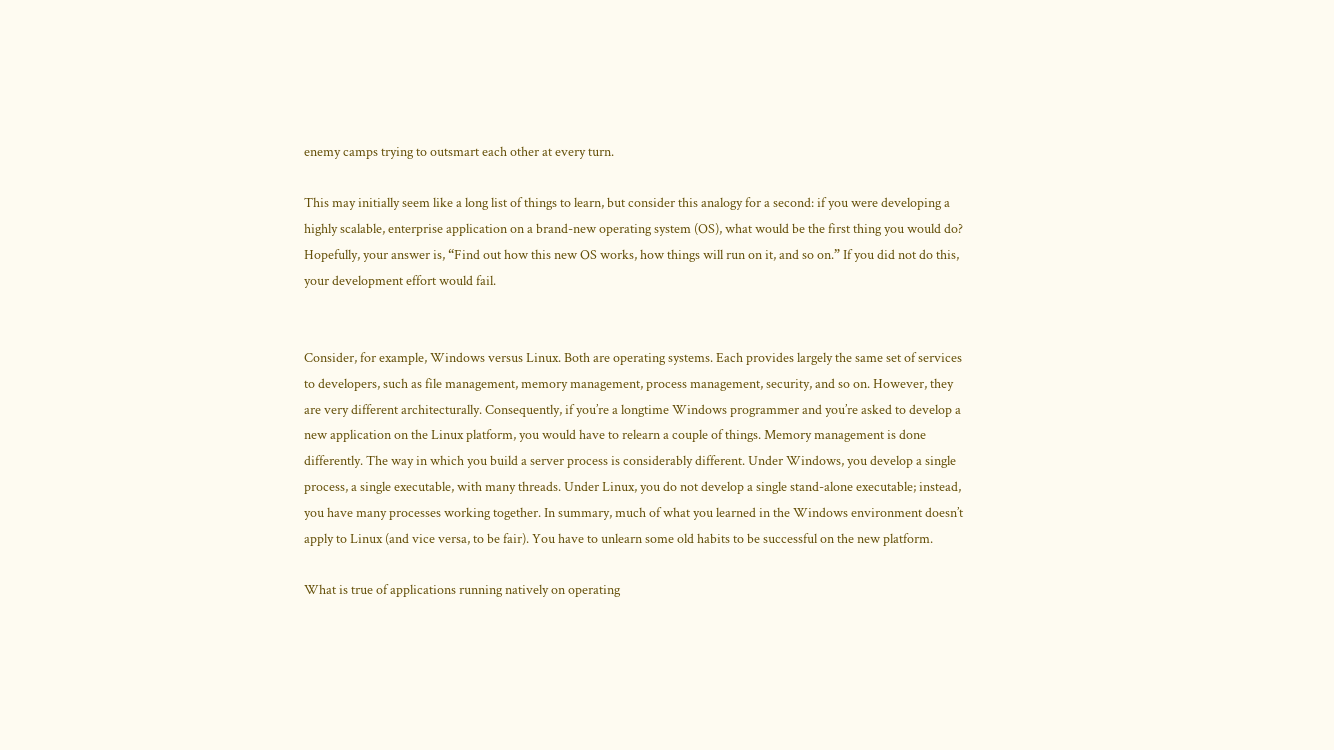enemy camps trying to outsmart each other at every turn.

This may initially seem like a long list of things to learn, but consider this analogy for a second: if you were developing a highly scalable, enterprise application on a brand-new operating system (OS), what would be the first thing you would do? Hopefully, your answer is, “Find out how this new OS works, how things will run on it, and so on.” If you did not do this, your development effort would fail.


Consider, for example, Windows versus Linux. Both are operating systems. Each provides largely the same set of services to developers, such as file management, memory management, process management, security, and so on. However, they are very different architecturally. Consequently, if you’re a longtime Windows programmer and you’re asked to develop a new application on the Linux platform, you would have to relearn a couple of things. Memory management is done differently. The way in which you build a server process is considerably different. Under Windows, you develop a single process, a single executable, with many threads. Under Linux, you do not develop a single stand-alone executable; instead, you have many processes working together. In summary, much of what you learned in the Windows environment doesn’t apply to Linux (and vice versa, to be fair). You have to unlearn some old habits to be successful on the new platform.

What is true of applications running natively on operating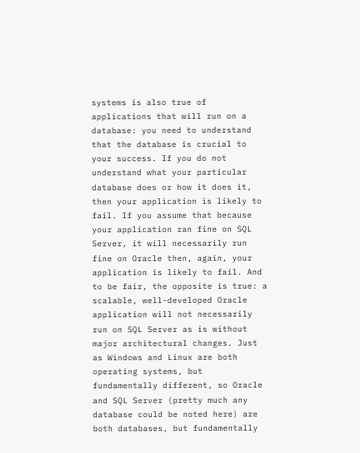systems is also true of applications that will run on a database: you need to understand that the database is crucial to your success. If you do not understand what your particular database does or how it does it, then your application is likely to fail. If you assume that because your application ran fine on SQL Server, it will necessarily run fine on Oracle then, again, your application is likely to fail. And to be fair, the opposite is true: a scalable, well-developed Oracle application will not necessarily run on SQL Server as is without major architectural changes. Just as Windows and Linux are both operating systems, but fundamentally different, so Oracle and SQL Server (pretty much any database could be noted here) are both databases, but fundamentally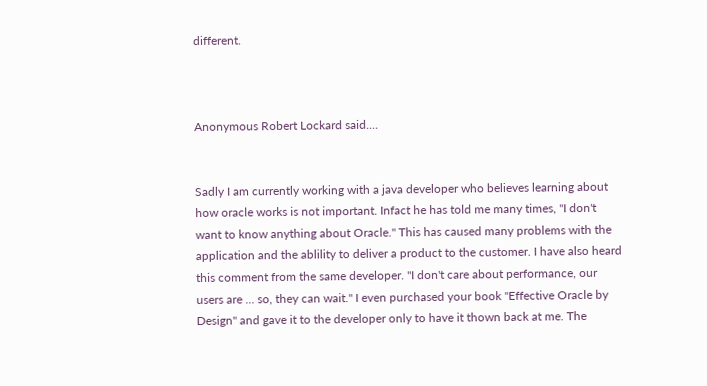different.



Anonymous Robert Lockard said....


Sadly I am currently working with a java developer who believes learning about how oracle works is not important. Infact he has told me many times, "I don't want to know anything about Oracle." This has caused many problems with the application and the ablility to deliver a product to the customer. I have also heard this comment from the same developer. "I don't care about performance, our users are ... so, they can wait." I even purchased your book "Effective Oracle by Design" and gave it to the developer only to have it thown back at me. The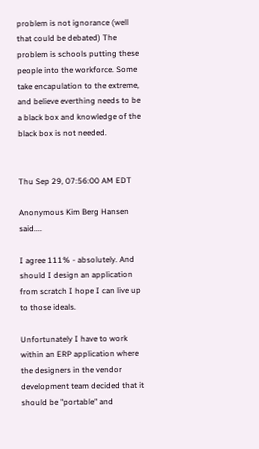problem is not ignorance (well that could be debated) The problem is schools putting these people into the workforce. Some take encapulation to the extreme, and believe everthing needs to be a black box and knowledge of the black box is not needed.


Thu Sep 29, 07:56:00 AM EDT

Anonymous Kim Berg Hansen said....

I agree 111% - absolutely. And should I design an application from scratch I hope I can live up to those ideals.

Unfortunately I have to work within an ERP application where the designers in the vendor development team decided that it should be "portable" and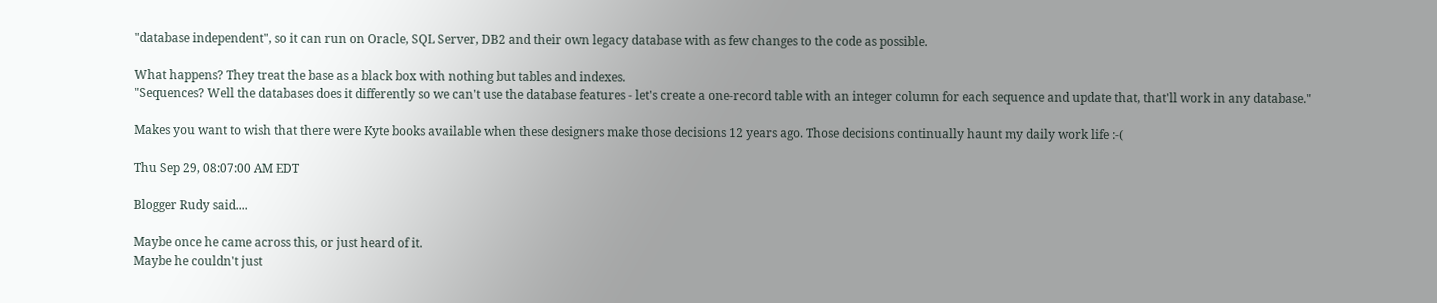"database independent", so it can run on Oracle, SQL Server, DB2 and their own legacy database with as few changes to the code as possible.

What happens? They treat the base as a black box with nothing but tables and indexes.
"Sequences? Well the databases does it differently so we can't use the database features - let's create a one-record table with an integer column for each sequence and update that, that'll work in any database."

Makes you want to wish that there were Kyte books available when these designers make those decisions 12 years ago. Those decisions continually haunt my daily work life :-(

Thu Sep 29, 08:07:00 AM EDT

Blogger Rudy said....

Maybe once he came across this, or just heard of it.
Maybe he couldn't just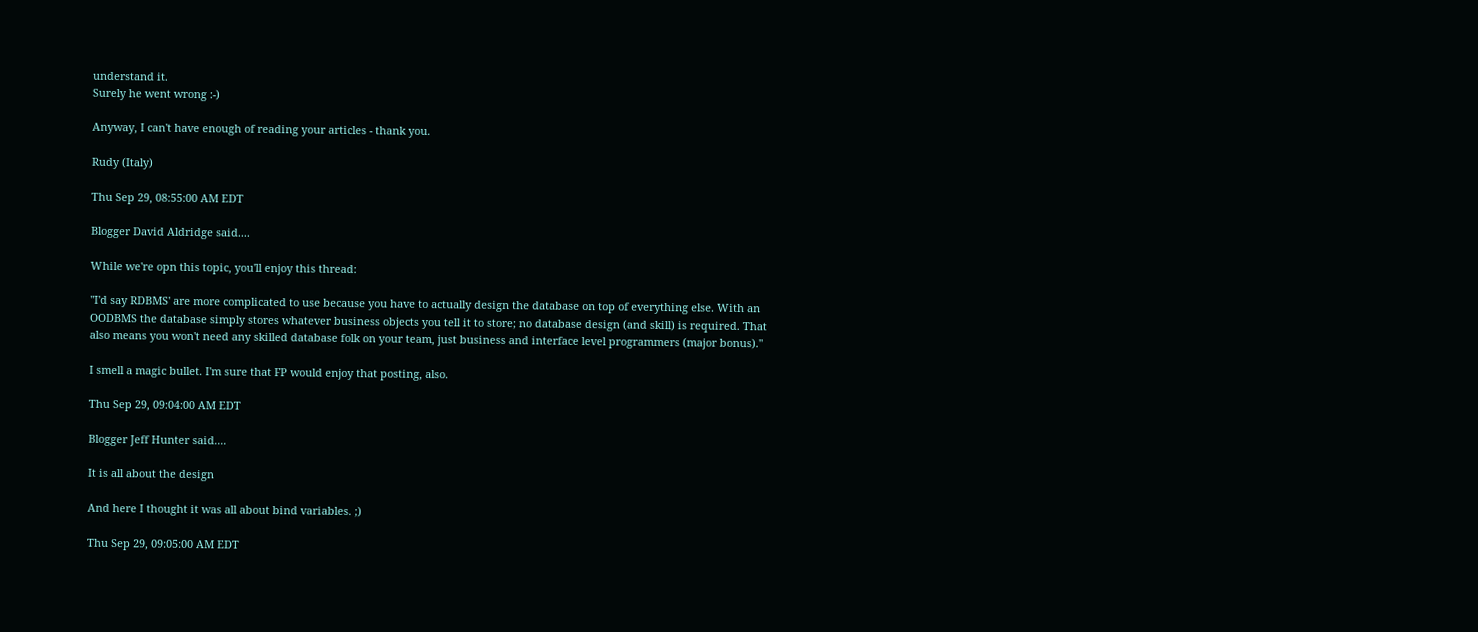understand it.
Surely he went wrong :-)

Anyway, I can't have enough of reading your articles - thank you.

Rudy (Italy)

Thu Sep 29, 08:55:00 AM EDT

Blogger David Aldridge said....

While we're opn this topic, you'll enjoy this thread:

"I'd say RDBMS' are more complicated to use because you have to actually design the database on top of everything else. With an OODBMS the database simply stores whatever business objects you tell it to store; no database design (and skill) is required. That also means you won't need any skilled database folk on your team, just business and interface level programmers (major bonus)."

I smell a magic bullet. I'm sure that FP would enjoy that posting, also.

Thu Sep 29, 09:04:00 AM EDT

Blogger Jeff Hunter said....

It is all about the design

And here I thought it was all about bind variables. ;)

Thu Sep 29, 09:05:00 AM EDT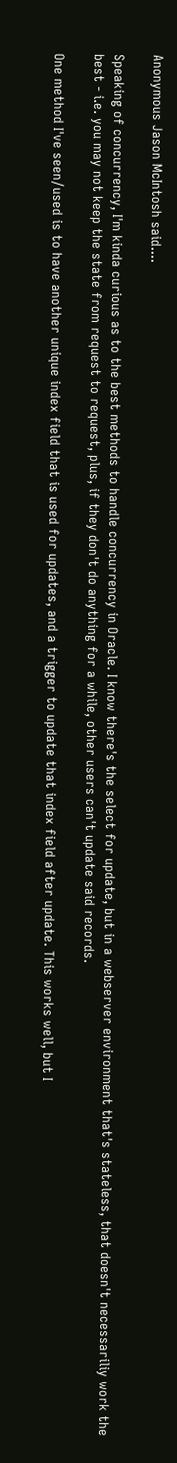Anonymous Jason McIntosh said....

Speaking of concurrency, I'm kinda curious as to the best methods to handle concurrency in Oracle. I know there's the select for update, but in a webserver environment that's stateless, that doesn't necessariliy work the best - i.e. you may not keep the state from request to request, plus, if they don't do anything for a while, other users can't update said records.

One method I've seen/used is to have another unique index field that is used for updates, and a trigger to update that index field after update. This works well, but I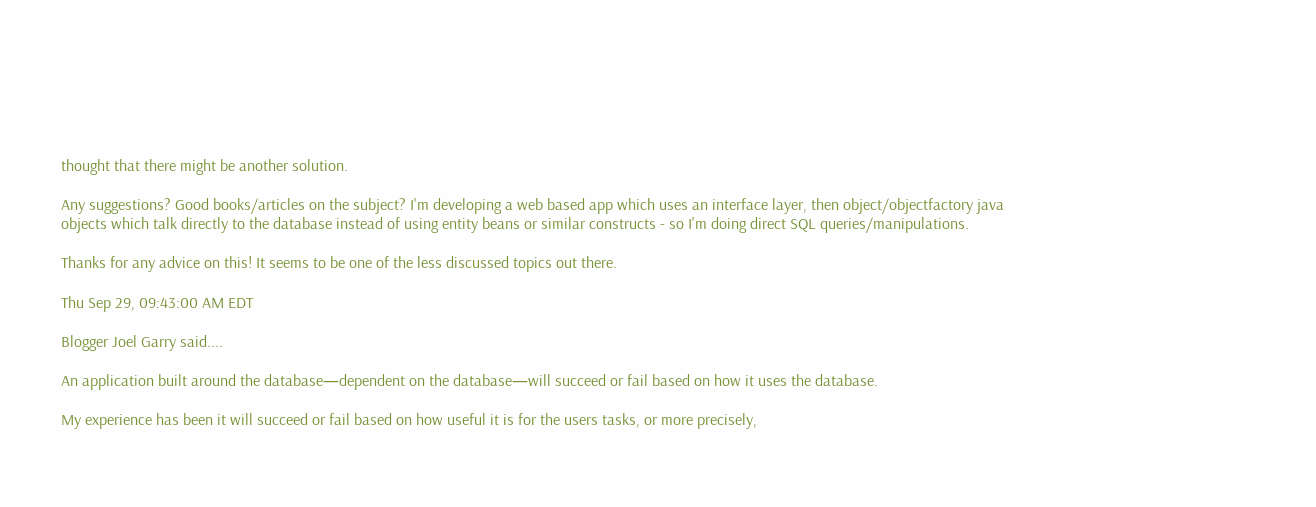thought that there might be another solution.

Any suggestions? Good books/articles on the subject? I'm developing a web based app which uses an interface layer, then object/objectfactory java objects which talk directly to the database instead of using entity beans or similar constructs - so I'm doing direct SQL queries/manipulations.

Thanks for any advice on this! It seems to be one of the less discussed topics out there.

Thu Sep 29, 09:43:00 AM EDT

Blogger Joel Garry said....

An application built around the database—dependent on the database—will succeed or fail based on how it uses the database.

My experience has been it will succeed or fail based on how useful it is for the users tasks, or more precisely,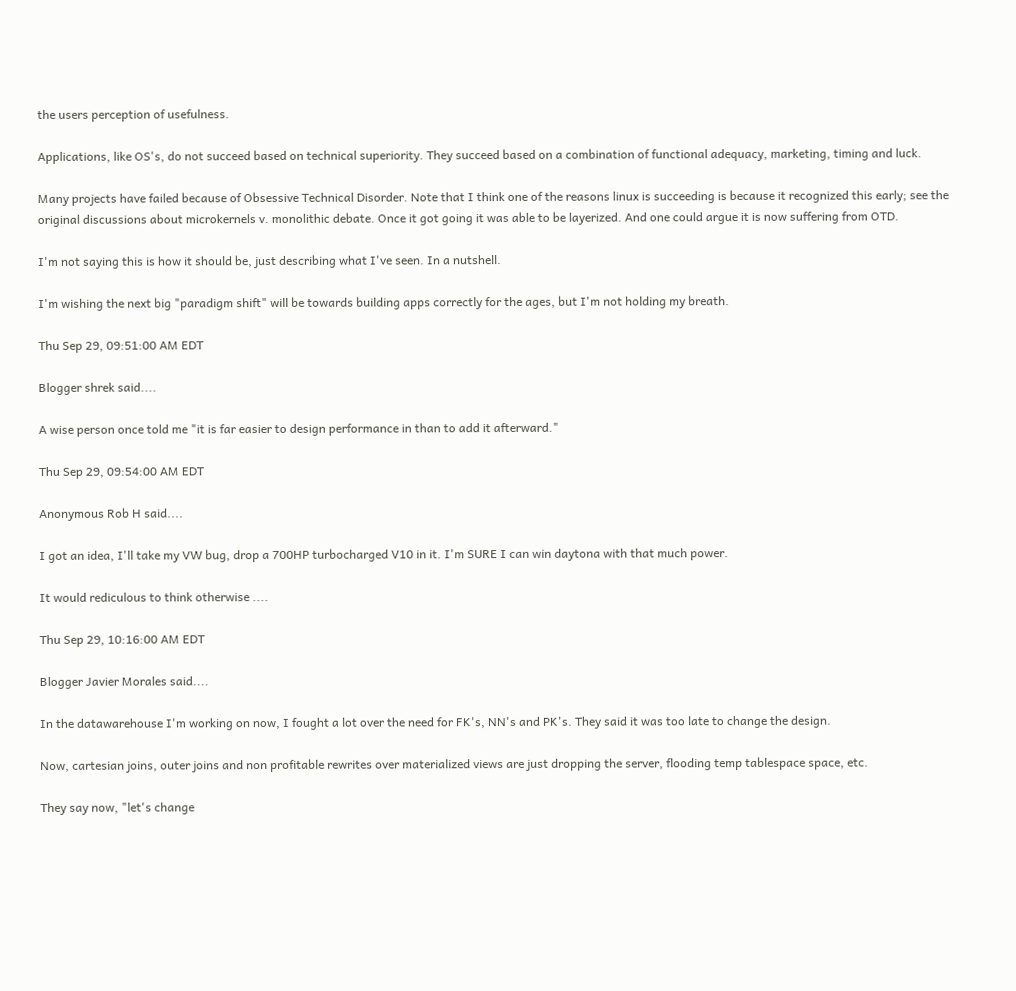the users perception of usefulness.

Applications, like OS's, do not succeed based on technical superiority. They succeed based on a combination of functional adequacy, marketing, timing and luck.

Many projects have failed because of Obsessive Technical Disorder. Note that I think one of the reasons linux is succeeding is because it recognized this early; see the original discussions about microkernels v. monolithic debate. Once it got going it was able to be layerized. And one could argue it is now suffering from OTD.

I'm not saying this is how it should be, just describing what I've seen. In a nutshell.

I'm wishing the next big "paradigm shift" will be towards building apps correctly for the ages, but I'm not holding my breath.

Thu Sep 29, 09:51:00 AM EDT

Blogger shrek said....

A wise person once told me "it is far easier to design performance in than to add it afterward."

Thu Sep 29, 09:54:00 AM EDT

Anonymous Rob H said....

I got an idea, I'll take my VW bug, drop a 700HP turbocharged V10 in it. I'm SURE I can win daytona with that much power.

It would rediculous to think otherwise ....

Thu Sep 29, 10:16:00 AM EDT

Blogger Javier Morales said....

In the datawarehouse I'm working on now, I fought a lot over the need for FK's, NN's and PK's. They said it was too late to change the design.

Now, cartesian joins, outer joins and non profitable rewrites over materialized views are just dropping the server, flooding temp tablespace space, etc.

They say now, "let's change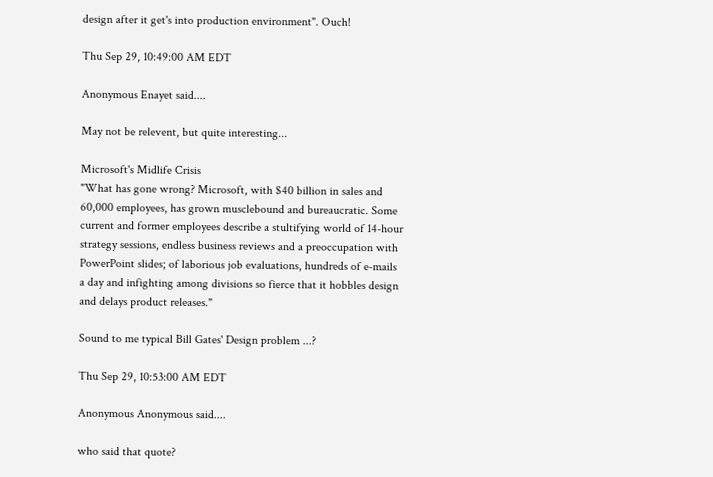design after it get's into production environment". Ouch!

Thu Sep 29, 10:49:00 AM EDT

Anonymous Enayet said....

May not be relevent, but quite interesting...

Microsoft's Midlife Crisis
"What has gone wrong? Microsoft, with $40 billion in sales and 60,000 employees, has grown musclebound and bureaucratic. Some current and former employees describe a stultifying world of 14-hour strategy sessions, endless business reviews and a preoccupation with PowerPoint slides; of laborious job evaluations, hundreds of e-mails a day and infighting among divisions so fierce that it hobbles design and delays product releases."

Sound to me typical Bill Gates' Design problem ...?

Thu Sep 29, 10:53:00 AM EDT

Anonymous Anonymous said....

who said that quote?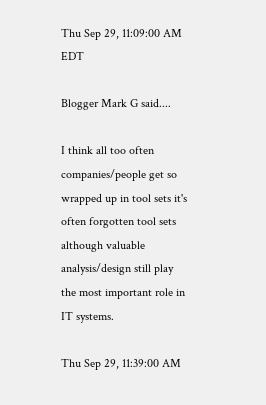Thu Sep 29, 11:09:00 AM EDT

Blogger Mark G said....

I think all too often companies/people get so wrapped up in tool sets it's often forgotten tool sets although valuable analysis/design still play the most important role in IT systems.

Thu Sep 29, 11:39:00 AM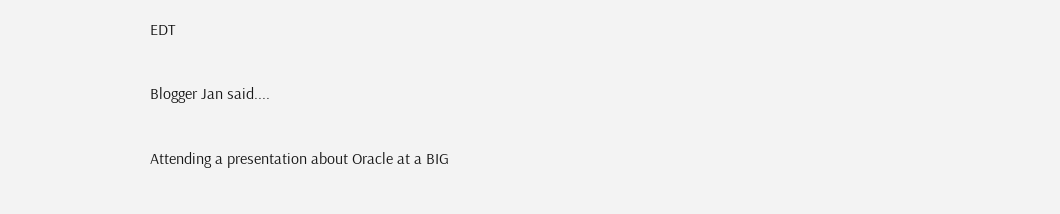EDT

Blogger Jan said....

Attending a presentation about Oracle at a BIG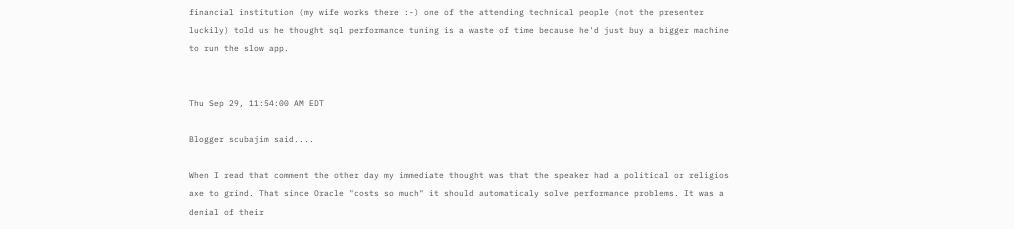financial institution (my wife works there :-) one of the attending technical people (not the presenter luckily) told us he thought sql performance tuning is a waste of time because he'd just buy a bigger machine to run the slow app.


Thu Sep 29, 11:54:00 AM EDT

Blogger scubajim said....

When I read that comment the other day my immediate thought was that the speaker had a political or religios axe to grind. That since Oracle "costs so much" it should automaticaly solve performance problems. It was a denial of their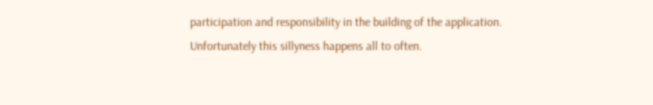participation and responsibility in the building of the application. Unfortunately this sillyness happens all to often.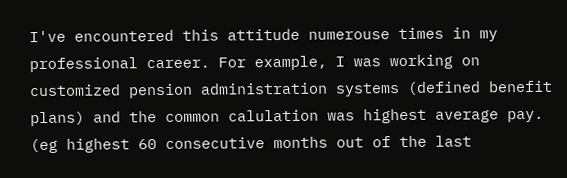I've encountered this attitude numerouse times in my professional career. For example, I was working on customized pension administration systems (defined benefit plans) and the common calulation was highest average pay. (eg highest 60 consecutive months out of the last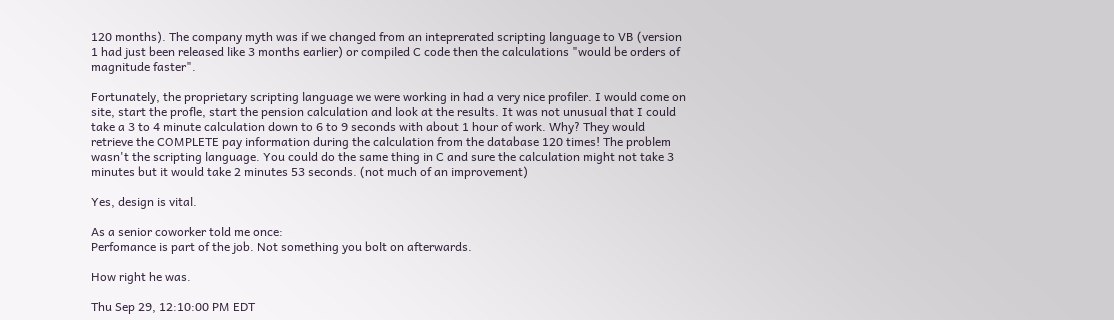120 months). The company myth was if we changed from an inteprerated scripting language to VB (version 1 had just been released like 3 months earlier) or compiled C code then the calculations "would be orders of magnitude faster".

Fortunately, the proprietary scripting language we were working in had a very nice profiler. I would come on site, start the profle, start the pension calculation and look at the results. It was not unusual that I could take a 3 to 4 minute calculation down to 6 to 9 seconds with about 1 hour of work. Why? They would retrieve the COMPLETE pay information during the calculation from the database 120 times! The problem wasn't the scripting language. You could do the same thing in C and sure the calculation might not take 3 minutes but it would take 2 minutes 53 seconds. (not much of an improvement)

Yes, design is vital.

As a senior coworker told me once:
Perfomance is part of the job. Not something you bolt on afterwards.

How right he was.

Thu Sep 29, 12:10:00 PM EDT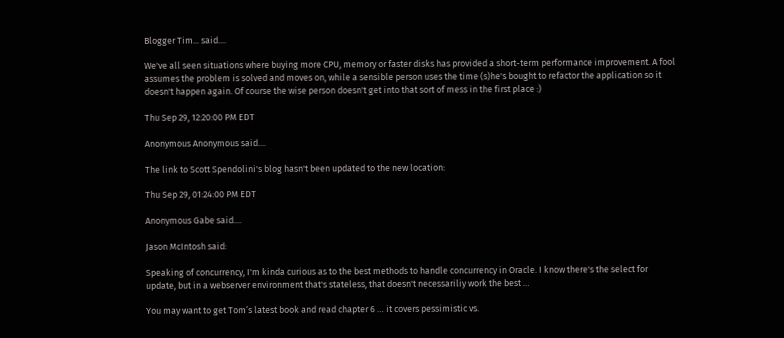Blogger Tim... said....

We've all seen situations where buying more CPU, memory or faster disks has provided a short-term performance improvement. A fool assumes the problem is solved and moves on, while a sensible person uses the time (s)he's bought to refactor the application so it doesn't happen again. Of course the wise person doesn't get into that sort of mess in the first place :)

Thu Sep 29, 12:20:00 PM EDT

Anonymous Anonymous said....

The link to Scott Spendolini's blog hasn't been updated to the new location:

Thu Sep 29, 01:24:00 PM EDT

Anonymous Gabe said....

Jason McIntosh said:

Speaking of concurrency, I'm kinda curious as to the best methods to handle concurrency in Oracle. I know there's the select for update, but in a webserver environment that's stateless, that doesn't necessariliy work the best …

You may want to get Tom’s latest book and read chapter 6 … it covers pessimistic vs.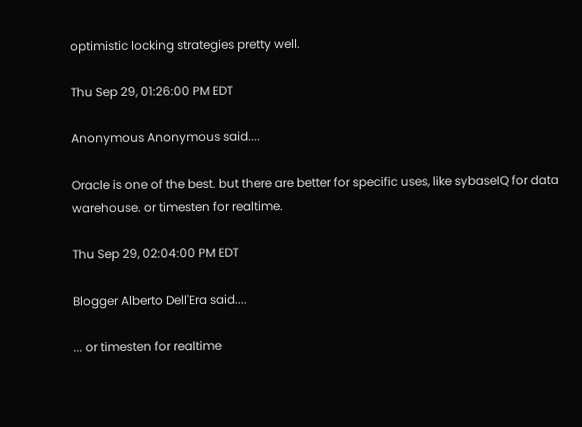optimistic locking strategies pretty well.

Thu Sep 29, 01:26:00 PM EDT

Anonymous Anonymous said....

Oracle is one of the best. but there are better for specific uses, like sybaseIQ for data warehouse. or timesten for realtime.

Thu Sep 29, 02:04:00 PM EDT

Blogger Alberto Dell'Era said....

... or timesten for realtime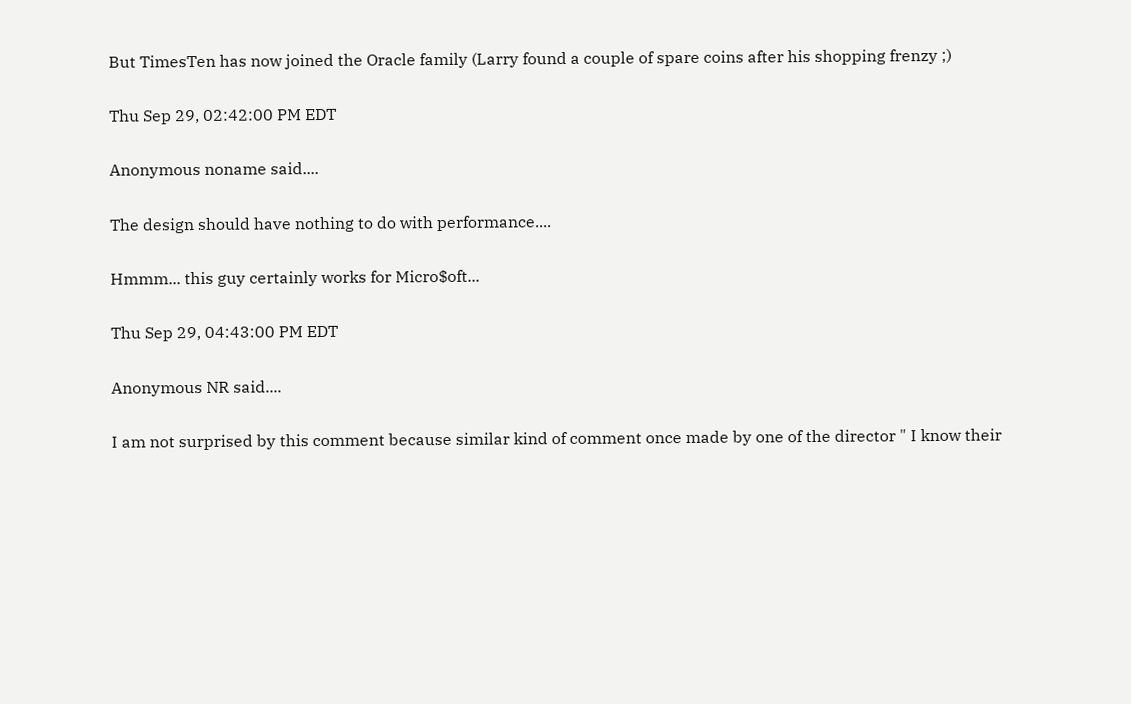But TimesTen has now joined the Oracle family (Larry found a couple of spare coins after his shopping frenzy ;)

Thu Sep 29, 02:42:00 PM EDT

Anonymous noname said....

The design should have nothing to do with performance....

Hmmm... this guy certainly works for Micro$oft...

Thu Sep 29, 04:43:00 PM EDT

Anonymous NR said....

I am not surprised by this comment because similar kind of comment once made by one of the director " I know their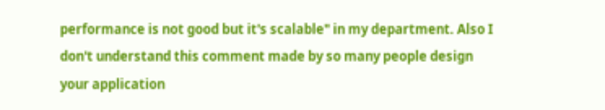performance is not good but it's scalable" in my department. Also I don't understand this comment made by so many people design your application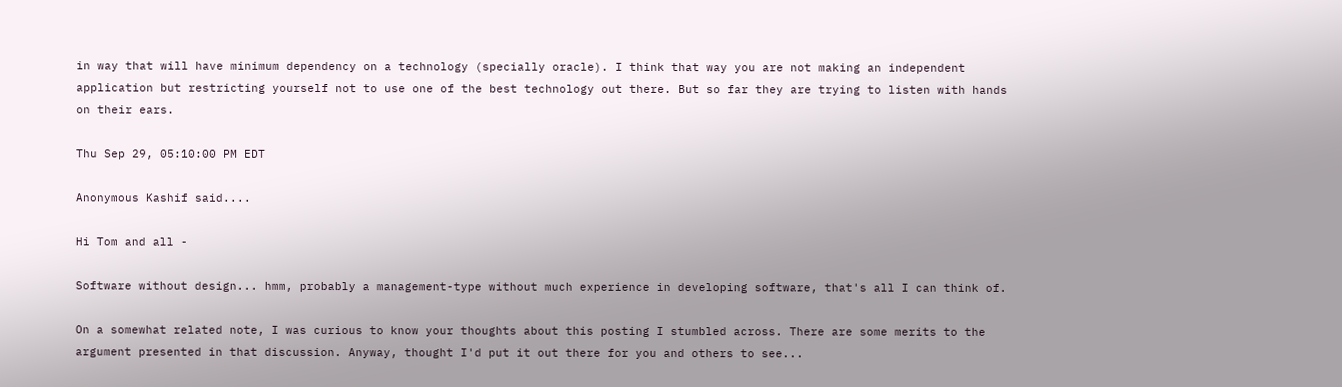in way that will have minimum dependency on a technology (specially oracle). I think that way you are not making an independent application but restricting yourself not to use one of the best technology out there. But so far they are trying to listen with hands on their ears.

Thu Sep 29, 05:10:00 PM EDT

Anonymous Kashif said....

Hi Tom and all -

Software without design... hmm, probably a management-type without much experience in developing software, that's all I can think of.

On a somewhat related note, I was curious to know your thoughts about this posting I stumbled across. There are some merits to the argument presented in that discussion. Anyway, thought I'd put it out there for you and others to see...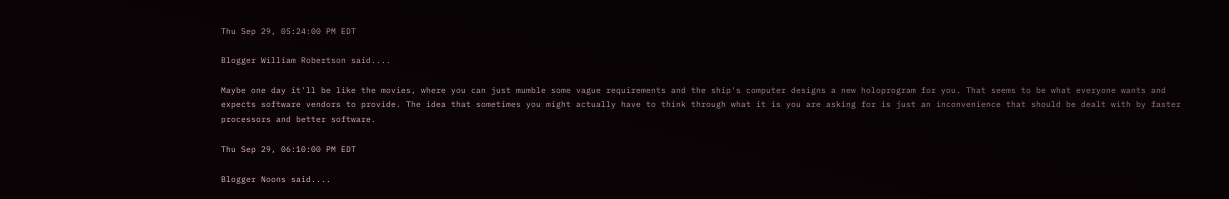Thu Sep 29, 05:24:00 PM EDT

Blogger William Robertson said....

Maybe one day it'll be like the movies, where you can just mumble some vague requirements and the ship's computer designs a new holoprogram for you. That seems to be what everyone wants and expects software vendors to provide. The idea that sometimes you might actually have to think through what it is you are asking for is just an inconvenience that should be dealt with by faster processors and better software.

Thu Sep 29, 06:10:00 PM EDT

Blogger Noons said....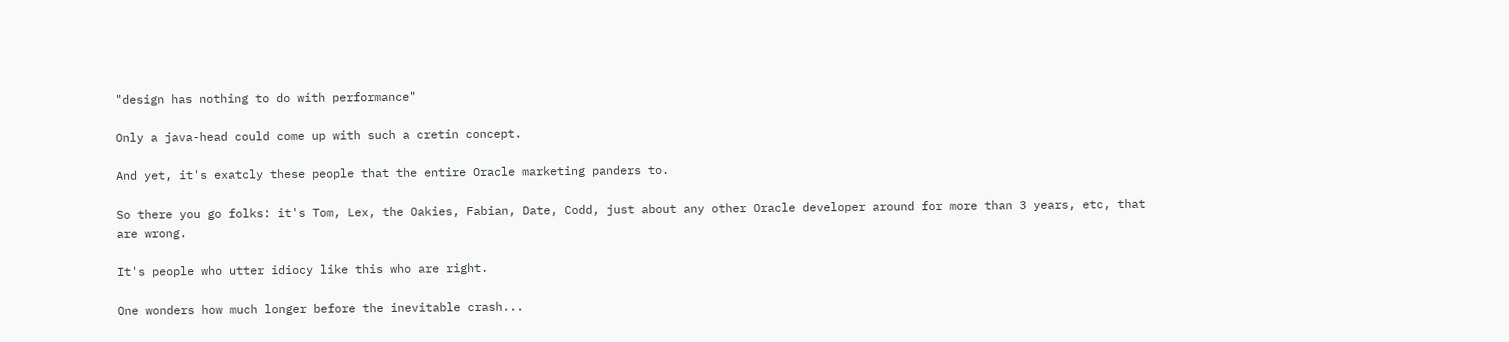"design has nothing to do with performance"

Only a java-head could come up with such a cretin concept.

And yet, it's exatcly these people that the entire Oracle marketing panders to.

So there you go folks: it's Tom, Lex, the Oakies, Fabian, Date, Codd, just about any other Oracle developer around for more than 3 years, etc, that are wrong.

It's people who utter idiocy like this who are right.

One wonders how much longer before the inevitable crash...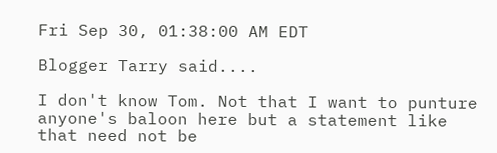Fri Sep 30, 01:38:00 AM EDT

Blogger Tarry said....

I don't know Tom. Not that I want to punture anyone's baloon here but a statement like that need not be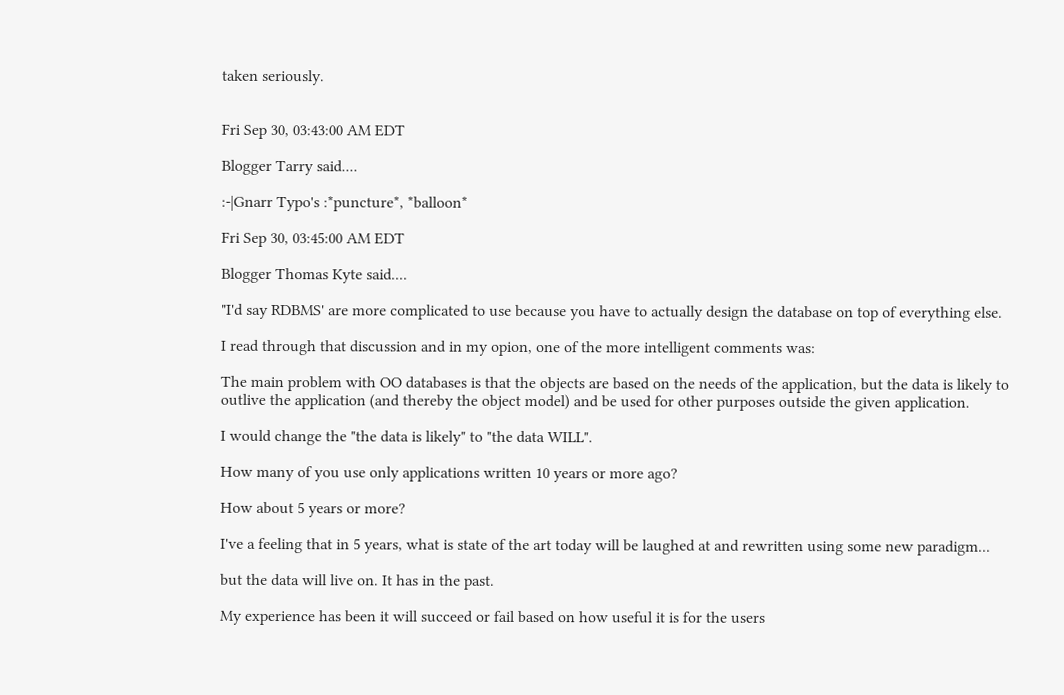taken seriously.


Fri Sep 30, 03:43:00 AM EDT

Blogger Tarry said....

:-|Gnarr Typo's :*puncture*, *balloon*

Fri Sep 30, 03:45:00 AM EDT

Blogger Thomas Kyte said....

"I'd say RDBMS' are more complicated to use because you have to actually design the database on top of everything else.

I read through that discussion and in my opion, one of the more intelligent comments was:

The main problem with OO databases is that the objects are based on the needs of the application, but the data is likely to outlive the application (and thereby the object model) and be used for other purposes outside the given application.

I would change the "the data is likely" to "the data WILL".

How many of you use only applications written 10 years or more ago?

How about 5 years or more?

I've a feeling that in 5 years, what is state of the art today will be laughed at and rewritten using some new paradigm...

but the data will live on. It has in the past.

My experience has been it will succeed or fail based on how useful it is for the users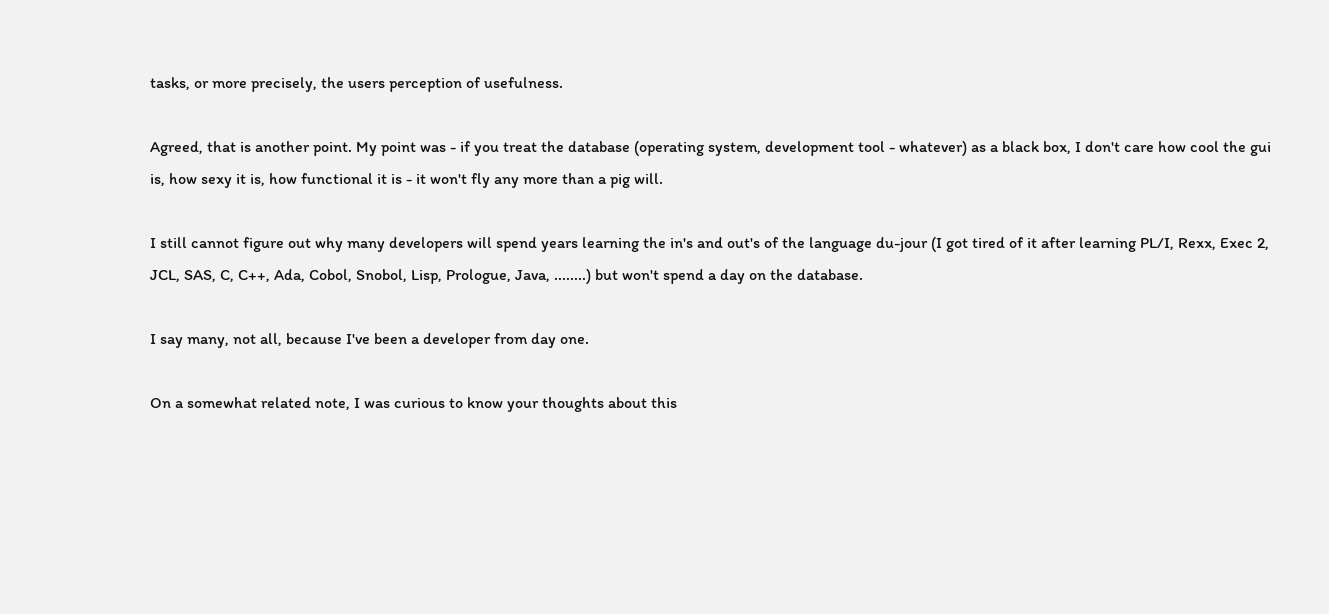tasks, or more precisely, the users perception of usefulness.

Agreed, that is another point. My point was - if you treat the database (operating system, development tool - whatever) as a black box, I don't care how cool the gui is, how sexy it is, how functional it is - it won't fly any more than a pig will.

I still cannot figure out why many developers will spend years learning the in's and out's of the language du-jour (I got tired of it after learning PL/I, Rexx, Exec 2, JCL, SAS, C, C++, Ada, Cobol, Snobol, Lisp, Prologue, Java, ........) but won't spend a day on the database.

I say many, not all, because I've been a developer from day one.

On a somewhat related note, I was curious to know your thoughts about this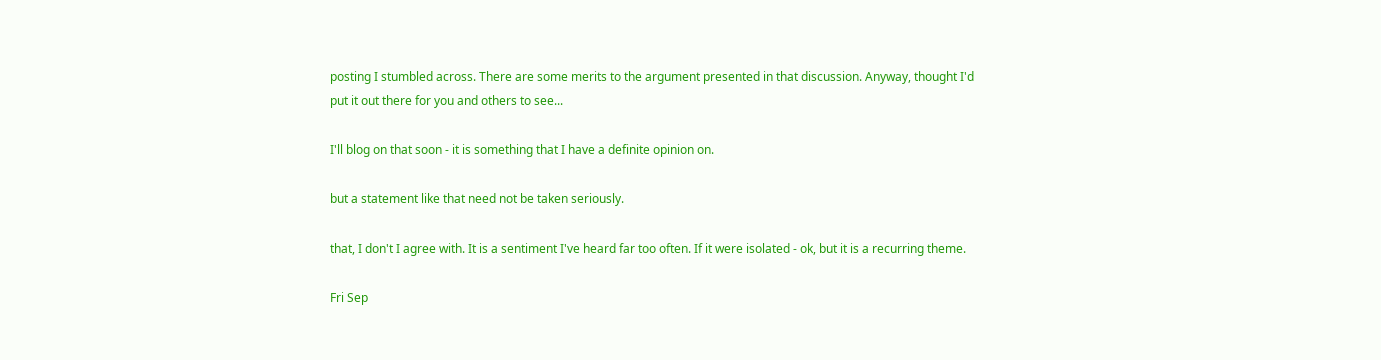posting I stumbled across. There are some merits to the argument presented in that discussion. Anyway, thought I'd put it out there for you and others to see...

I'll blog on that soon - it is something that I have a definite opinion on.

but a statement like that need not be taken seriously.

that, I don't I agree with. It is a sentiment I've heard far too often. If it were isolated - ok, but it is a recurring theme.

Fri Sep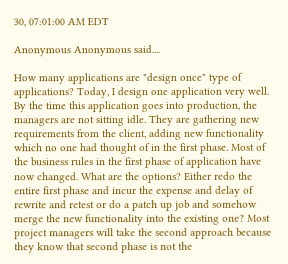30, 07:01:00 AM EDT

Anonymous Anonymous said....

How many applications are "design once" type of applications? Today, I design one application very well. By the time this application goes into production, the managers are not sitting idle. They are gathering new requirements from the client, adding new functionality which no one had thought of in the first phase. Most of the business rules in the first phase of application have now changed. What are the options? Either redo the entire first phase and incur the expense and delay of rewrite and retest or do a patch up job and somehow merge the new functionality into the existing one? Most project managers will take the second approach because they know that second phase is not the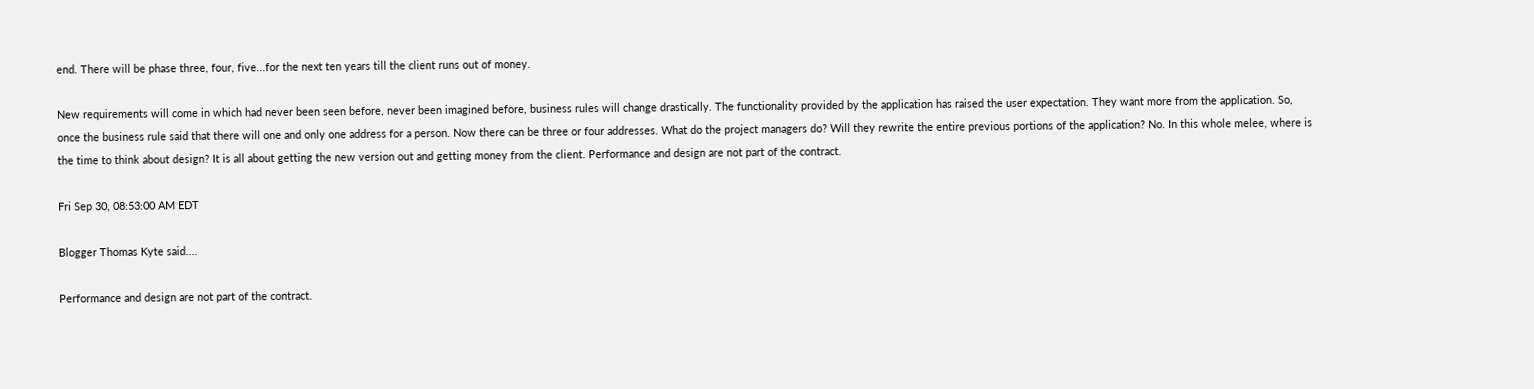end. There will be phase three, four, five...for the next ten years till the client runs out of money.

New requirements will come in which had never been seen before, never been imagined before, business rules will change drastically. The functionality provided by the application has raised the user expectation. They want more from the application. So, once the business rule said that there will one and only one address for a person. Now there can be three or four addresses. What do the project managers do? Will they rewrite the entire previous portions of the application? No. In this whole melee, where is the time to think about design? It is all about getting the new version out and getting money from the client. Performance and design are not part of the contract.

Fri Sep 30, 08:53:00 AM EDT

Blogger Thomas Kyte said....

Performance and design are not part of the contract.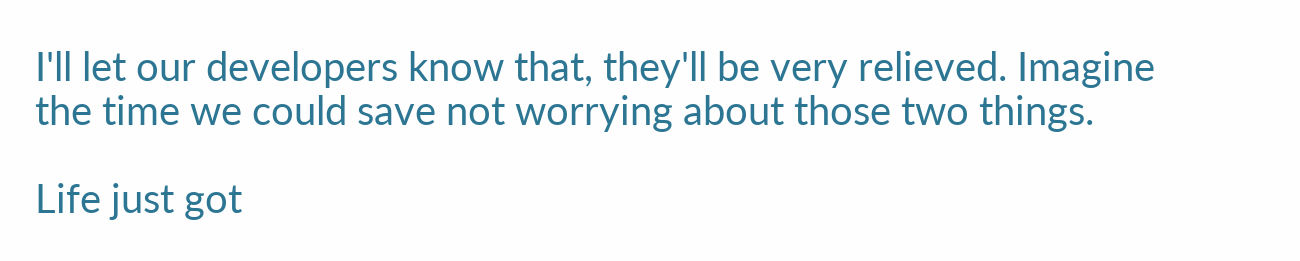I'll let our developers know that, they'll be very relieved. Imagine the time we could save not worrying about those two things.

Life just got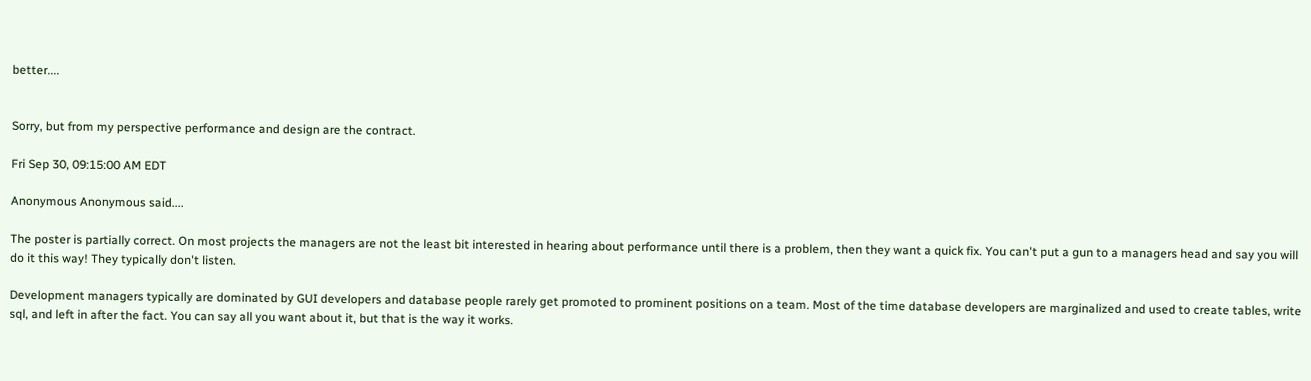better....


Sorry, but from my perspective performance and design are the contract.

Fri Sep 30, 09:15:00 AM EDT

Anonymous Anonymous said....

The poster is partially correct. On most projects the managers are not the least bit interested in hearing about performance until there is a problem, then they want a quick fix. You can't put a gun to a managers head and say you will do it this way! They typically don't listen.

Development managers typically are dominated by GUI developers and database people rarely get promoted to prominent positions on a team. Most of the time database developers are marginalized and used to create tables, write sql, and left in after the fact. You can say all you want about it, but that is the way it works.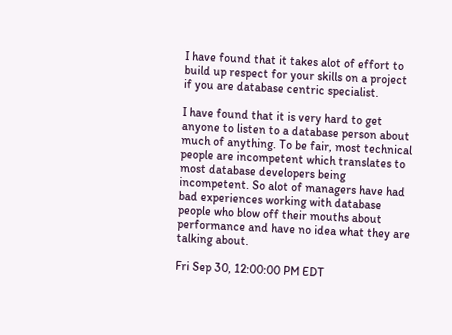I have found that it takes alot of effort to build up respect for your skills on a project if you are database centric specialist.

I have found that it is very hard to get anyone to listen to a database person about much of anything. To be fair, most technical people are incompetent which translates to most database developers being incompetent. So alot of managers have had bad experiences working with database people who blow off their mouths about performance and have no idea what they are talking about.

Fri Sep 30, 12:00:00 PM EDT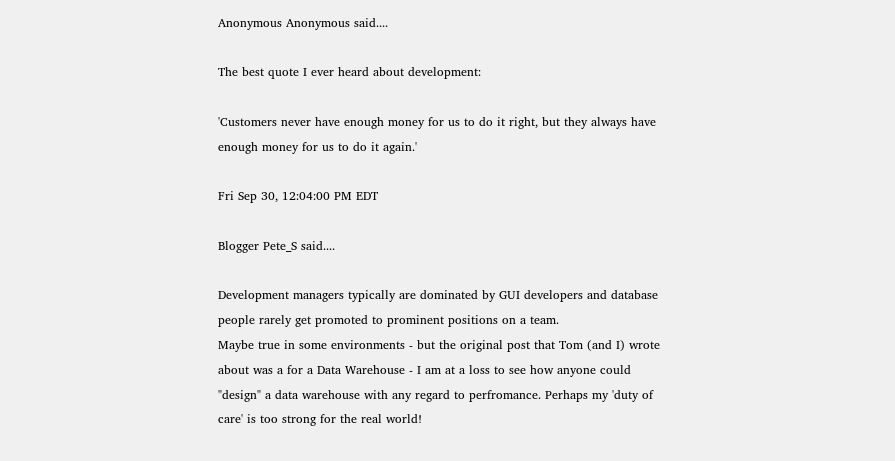Anonymous Anonymous said....

The best quote I ever heard about development:

'Customers never have enough money for us to do it right, but they always have enough money for us to do it again.'

Fri Sep 30, 12:04:00 PM EDT

Blogger Pete_S said....

Development managers typically are dominated by GUI developers and database people rarely get promoted to prominent positions on a team.
Maybe true in some environments - but the original post that Tom (and I) wrote about was a for a Data Warehouse - I am at a loss to see how anyone could "design" a data warehouse with any regard to perfromance. Perhaps my 'duty of care' is too strong for the real world!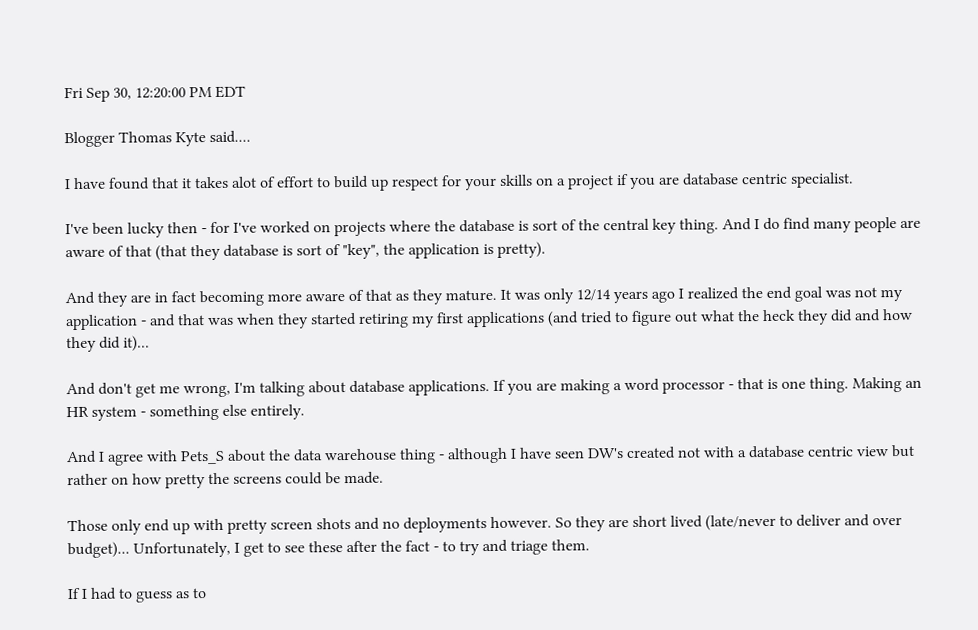Fri Sep 30, 12:20:00 PM EDT

Blogger Thomas Kyte said....

I have found that it takes alot of effort to build up respect for your skills on a project if you are database centric specialist.

I've been lucky then - for I've worked on projects where the database is sort of the central key thing. And I do find many people are aware of that (that they database is sort of "key", the application is pretty).

And they are in fact becoming more aware of that as they mature. It was only 12/14 years ago I realized the end goal was not my application - and that was when they started retiring my first applications (and tried to figure out what the heck they did and how they did it)...

And don't get me wrong, I'm talking about database applications. If you are making a word processor - that is one thing. Making an HR system - something else entirely.

And I agree with Pets_S about the data warehouse thing - although I have seen DW's created not with a database centric view but rather on how pretty the screens could be made.

Those only end up with pretty screen shots and no deployments however. So they are short lived (late/never to deliver and over budget)... Unfortunately, I get to see these after the fact - to try and triage them.

If I had to guess as to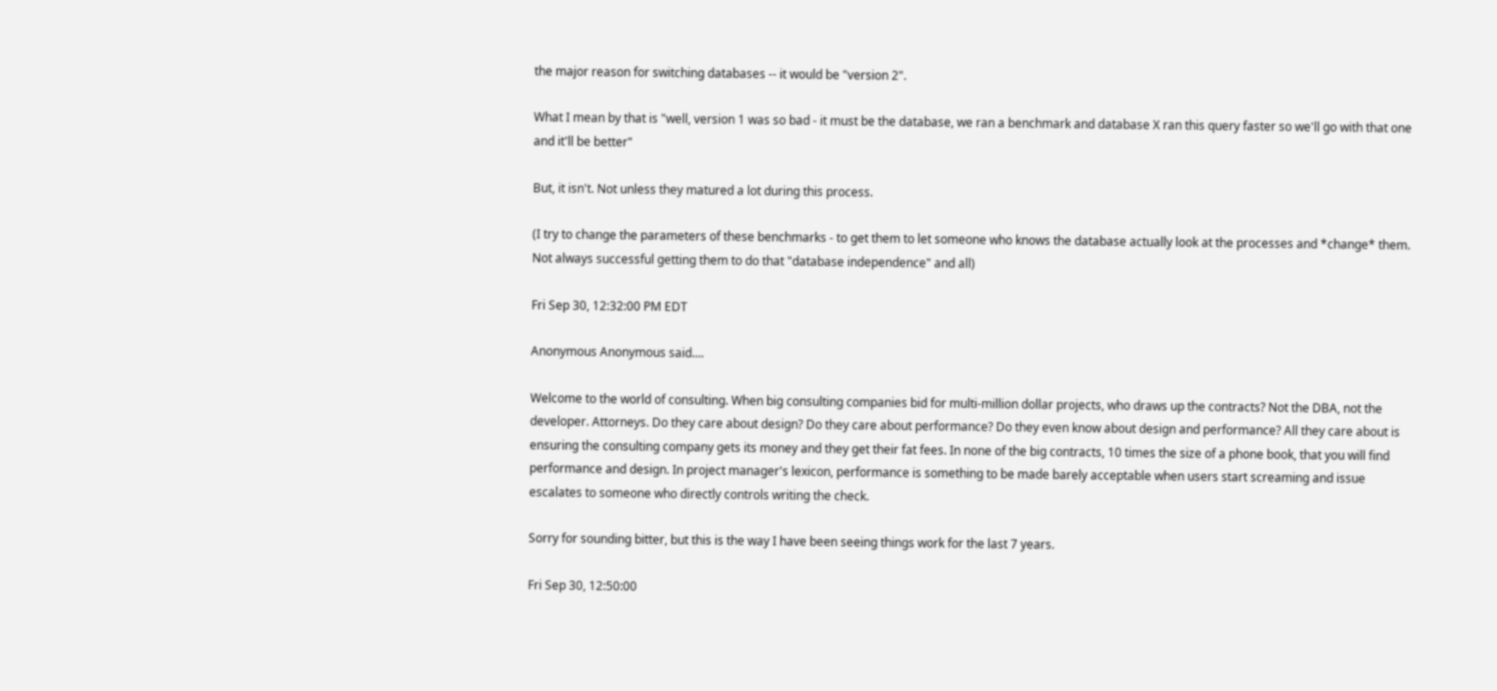the major reason for switching databases -- it would be "version 2".

What I mean by that is "well, version 1 was so bad - it must be the database, we ran a benchmark and database X ran this query faster so we'll go with that one and it'll be better"

But, it isn't. Not unless they matured a lot during this process.

(I try to change the parameters of these benchmarks - to get them to let someone who knows the database actually look at the processes and *change* them. Not always successful getting them to do that "database independence" and all)

Fri Sep 30, 12:32:00 PM EDT

Anonymous Anonymous said....

Welcome to the world of consulting. When big consulting companies bid for multi-million dollar projects, who draws up the contracts? Not the DBA, not the developer. Attorneys. Do they care about design? Do they care about performance? Do they even know about design and performance? All they care about is ensuring the consulting company gets its money and they get their fat fees. In none of the big contracts, 10 times the size of a phone book, that you will find performance and design. In project manager's lexicon, performance is something to be made barely acceptable when users start screaming and issue escalates to someone who directly controls writing the check.

Sorry for sounding bitter, but this is the way I have been seeing things work for the last 7 years.

Fri Sep 30, 12:50:00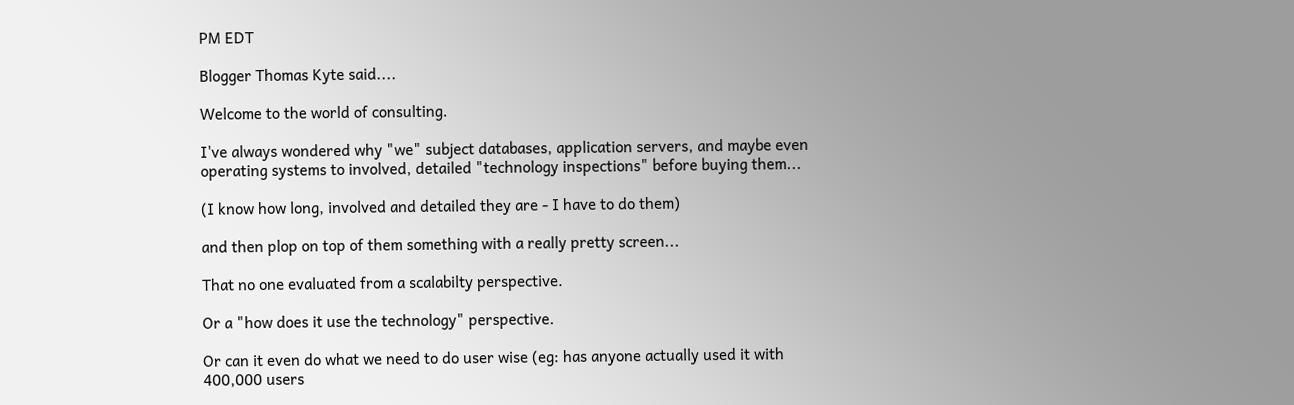PM EDT

Blogger Thomas Kyte said....

Welcome to the world of consulting.

I've always wondered why "we" subject databases, application servers, and maybe even operating systems to involved, detailed "technology inspections" before buying them...

(I know how long, involved and detailed they are - I have to do them)

and then plop on top of them something with a really pretty screen...

That no one evaluated from a scalabilty perspective.

Or a "how does it use the technology" perspective.

Or can it even do what we need to do user wise (eg: has anyone actually used it with 400,000 users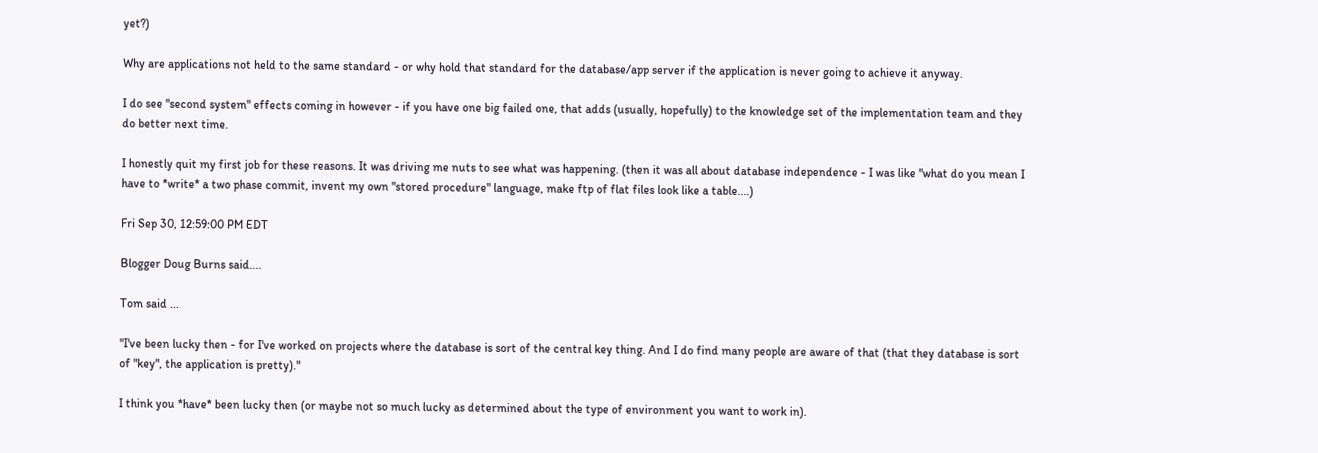yet?)

Why are applications not held to the same standard - or why hold that standard for the database/app server if the application is never going to achieve it anyway.

I do see "second system" effects coming in however - if you have one big failed one, that adds (usually, hopefully) to the knowledge set of the implementation team and they do better next time.

I honestly quit my first job for these reasons. It was driving me nuts to see what was happening. (then it was all about database independence - I was like "what do you mean I have to *write* a two phase commit, invent my own "stored procedure" language, make ftp of flat files look like a table....)

Fri Sep 30, 12:59:00 PM EDT

Blogger Doug Burns said....

Tom said ...

"I've been lucky then - for I've worked on projects where the database is sort of the central key thing. And I do find many people are aware of that (that they database is sort of "key", the application is pretty)."

I think you *have* been lucky then (or maybe not so much lucky as determined about the type of environment you want to work in).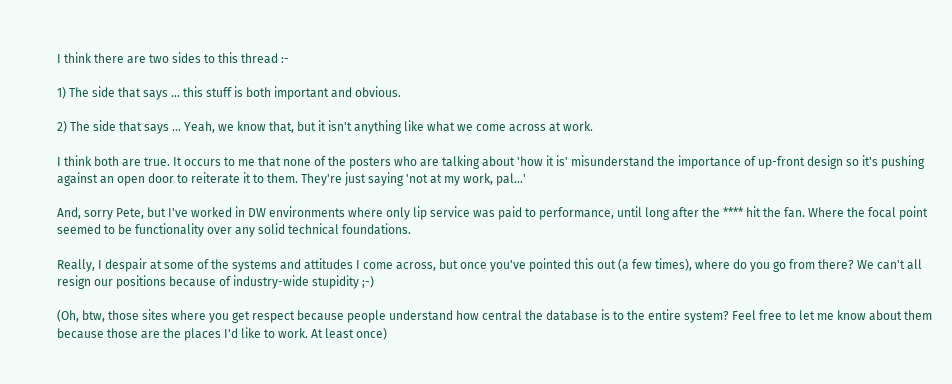I think there are two sides to this thread :-

1) The side that says ... this stuff is both important and obvious.

2) The side that says ... Yeah, we know that, but it isn't anything like what we come across at work.

I think both are true. It occurs to me that none of the posters who are talking about 'how it is' misunderstand the importance of up-front design so it's pushing against an open door to reiterate it to them. They're just saying 'not at my work, pal...'

And, sorry Pete, but I've worked in DW environments where only lip service was paid to performance, until long after the **** hit the fan. Where the focal point seemed to be functionality over any solid technical foundations.

Really, I despair at some of the systems and attitudes I come across, but once you've pointed this out (a few times), where do you go from there? We can't all resign our positions because of industry-wide stupidity ;-)

(Oh, btw, those sites where you get respect because people understand how central the database is to the entire system? Feel free to let me know about them because those are the places I'd like to work. At least once)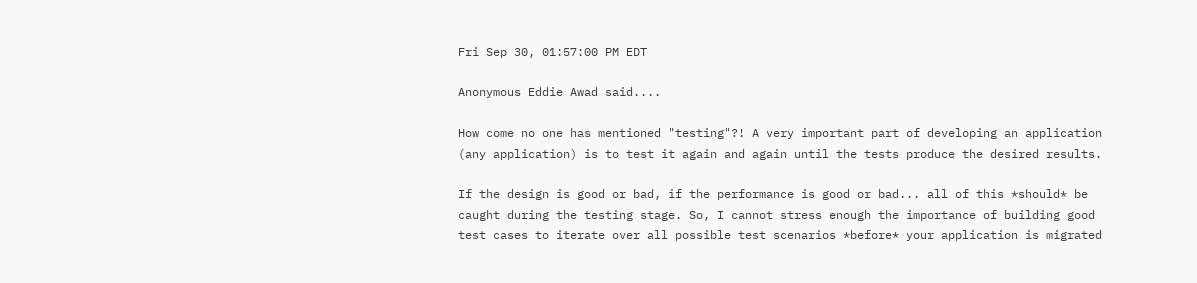Fri Sep 30, 01:57:00 PM EDT

Anonymous Eddie Awad said....

How come no one has mentioned "testing"?! A very important part of developing an application (any application) is to test it again and again until the tests produce the desired results.

If the design is good or bad, if the performance is good or bad... all of this *should* be caught during the testing stage. So, I cannot stress enough the importance of building good test cases to iterate over all possible test scenarios *before* your application is migrated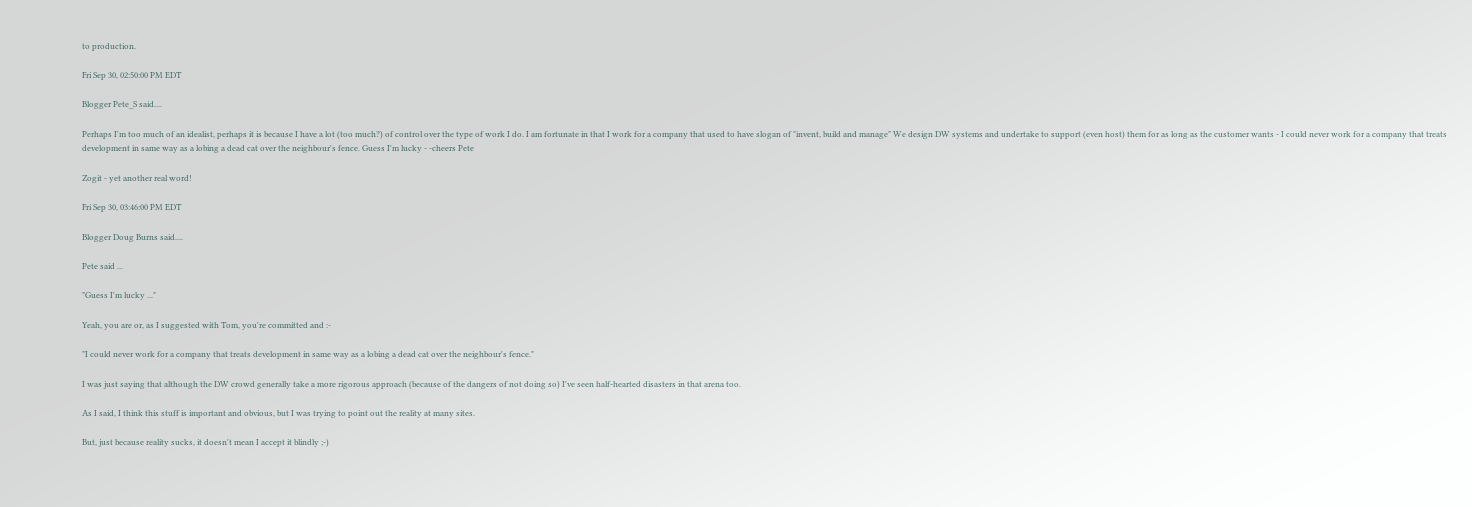to production.

Fri Sep 30, 02:50:00 PM EDT

Blogger Pete_S said....

Perhaps I'm too much of an idealist, perhaps it is because I have a lot (too much?) of control over the type of work I do. I am fortunate in that I work for a company that used to have slogan of "invent, build and manage" We design DW systems and undertake to support (even host) them for as long as the customer wants - I could never work for a company that treats development in same way as a lobing a dead cat over the neighbour's fence. Guess I'm lucky - -cheers Pete

Zogit - yet another real word!

Fri Sep 30, 03:46:00 PM EDT

Blogger Doug Burns said....

Pete said ...

"Guess I'm lucky ..."

Yeah, you are or, as I suggested with Tom, you're committed and :-

"I could never work for a company that treats development in same way as a lobing a dead cat over the neighbour's fence."

I was just saying that although the DW crowd generally take a more rigorous approach (because of the dangers of not doing so) I've seen half-hearted disasters in that arena too.

As I said, I think this stuff is important and obvious, but I was trying to point out the reality at many sites.

But, just because reality sucks, it doesn't mean I accept it blindly ;-)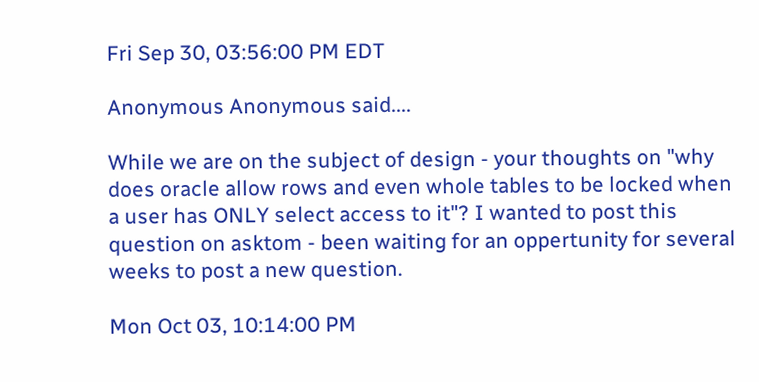Fri Sep 30, 03:56:00 PM EDT

Anonymous Anonymous said....

While we are on the subject of design - your thoughts on "why does oracle allow rows and even whole tables to be locked when a user has ONLY select access to it"? I wanted to post this question on asktom - been waiting for an oppertunity for several weeks to post a new question.

Mon Oct 03, 10:14:00 PM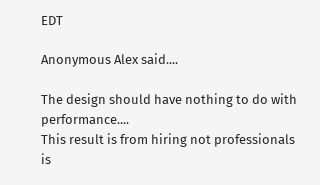EDT

Anonymous Alex said....

The design should have nothing to do with performance....
This result is from hiring not professionals is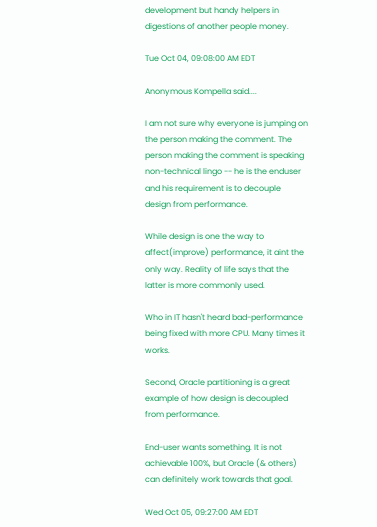development but handy helpers in digestions of another people money.

Tue Oct 04, 09:08:00 AM EDT

Anonymous Kompella said....

I am not sure why everyone is jumping on the person making the comment. The person making the comment is speaking non-technical lingo -- he is the enduser and his requirement is to decouple design from performance.

While design is one the way to affect(improve) performance, it aint the only way. Reality of life says that the latter is more commonly used.

Who in IT hasn't heard bad-performance being fixed with more CPU. Many times it works.

Second, Oracle partitioning is a great example of how design is decoupled from performance.

End-user wants something. It is not achievable 100%, but Oracle (& others) can definitely work towards that goal.

Wed Oct 05, 09:27:00 AM EDT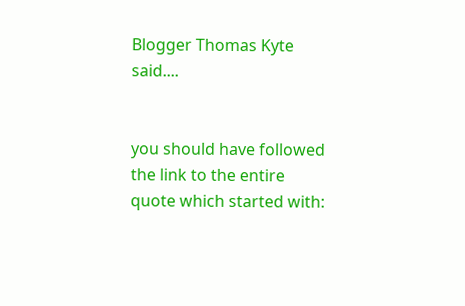Blogger Thomas Kyte said....


you should have followed the link to the entire quote which started with: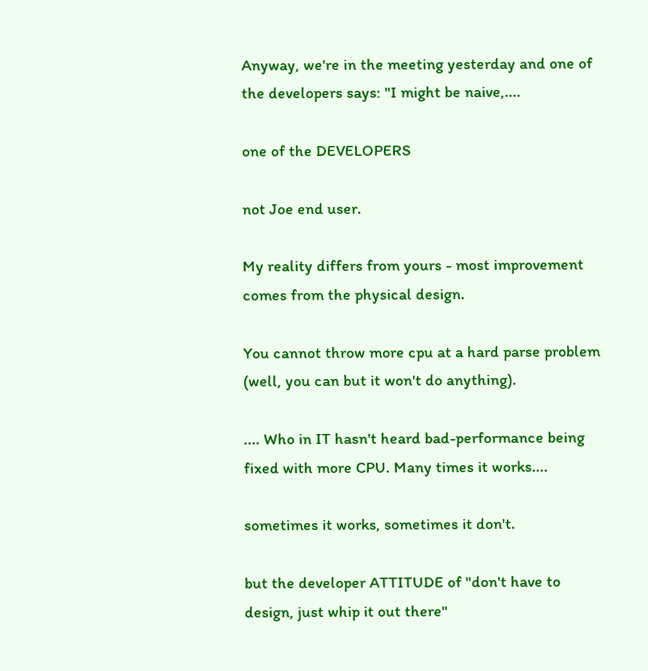Anyway, we're in the meeting yesterday and one of the developers says: "I might be naive,....

one of the DEVELOPERS

not Joe end user.

My reality differs from yours - most improvement comes from the physical design.

You cannot throw more cpu at a hard parse problem (well, you can but it won't do anything).

.... Who in IT hasn't heard bad-performance being fixed with more CPU. Many times it works....

sometimes it works, sometimes it don't.

but the developer ATTITUDE of "don't have to design, just whip it out there"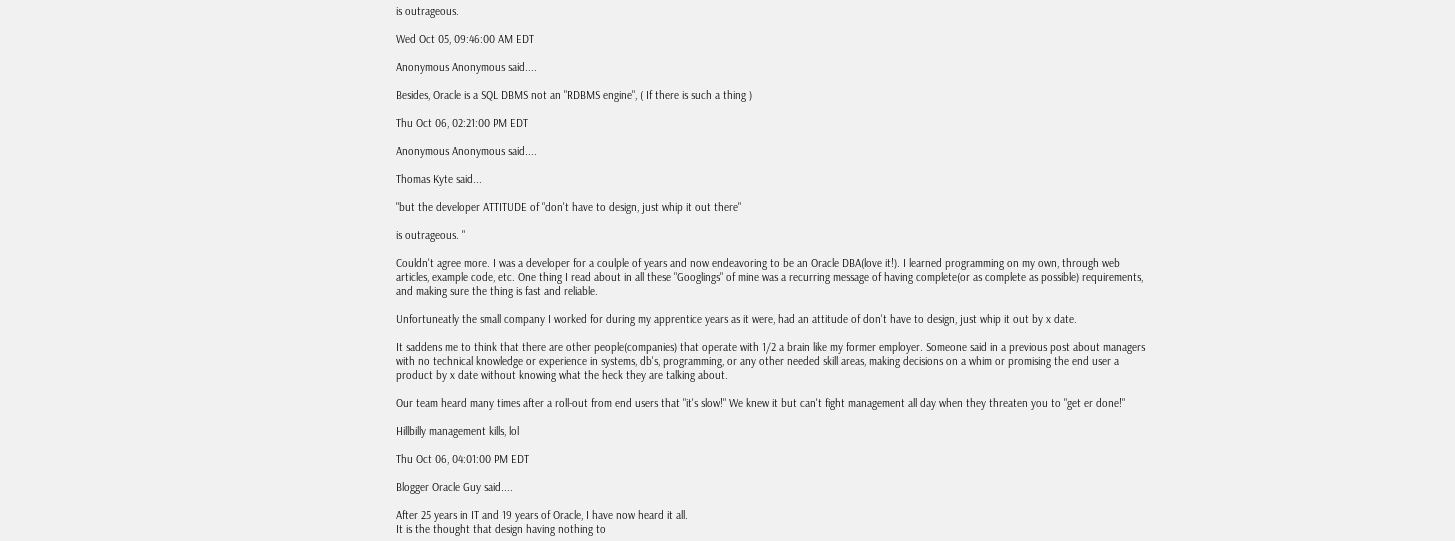is outrageous.

Wed Oct 05, 09:46:00 AM EDT

Anonymous Anonymous said....

Besides, Oracle is a SQL DBMS not an "RDBMS engine", ( If there is such a thing )

Thu Oct 06, 02:21:00 PM EDT

Anonymous Anonymous said....

Thomas Kyte said...

"but the developer ATTITUDE of "don't have to design, just whip it out there"

is outrageous. "

Couldn't agree more. I was a developer for a coulple of years and now endeavoring to be an Oracle DBA(love it!). I learned programming on my own, through web articles, example code, etc. One thing I read about in all these "Googlings" of mine was a recurring message of having complete(or as complete as possible) requirements, and making sure the thing is fast and reliable.

Unfortuneatly the small company I worked for during my apprentice years as it were, had an attitude of don't have to design, just whip it out by x date.

It saddens me to think that there are other people(companies) that operate with 1/2 a brain like my former employer. Someone said in a previous post about managers with no technical knowledge or experience in systems, db's, programming, or any other needed skill areas, making decisions on a whim or promising the end user a product by x date without knowing what the heck they are talking about.

Our team heard many times after a roll-out from end users that "it's slow!" We knew it but can't fight management all day when they threaten you to "get er done!"

Hillbilly management kills, lol

Thu Oct 06, 04:01:00 PM EDT

Blogger Oracle Guy said....

After 25 years in IT and 19 years of Oracle, I have now heard it all.
It is the thought that design having nothing to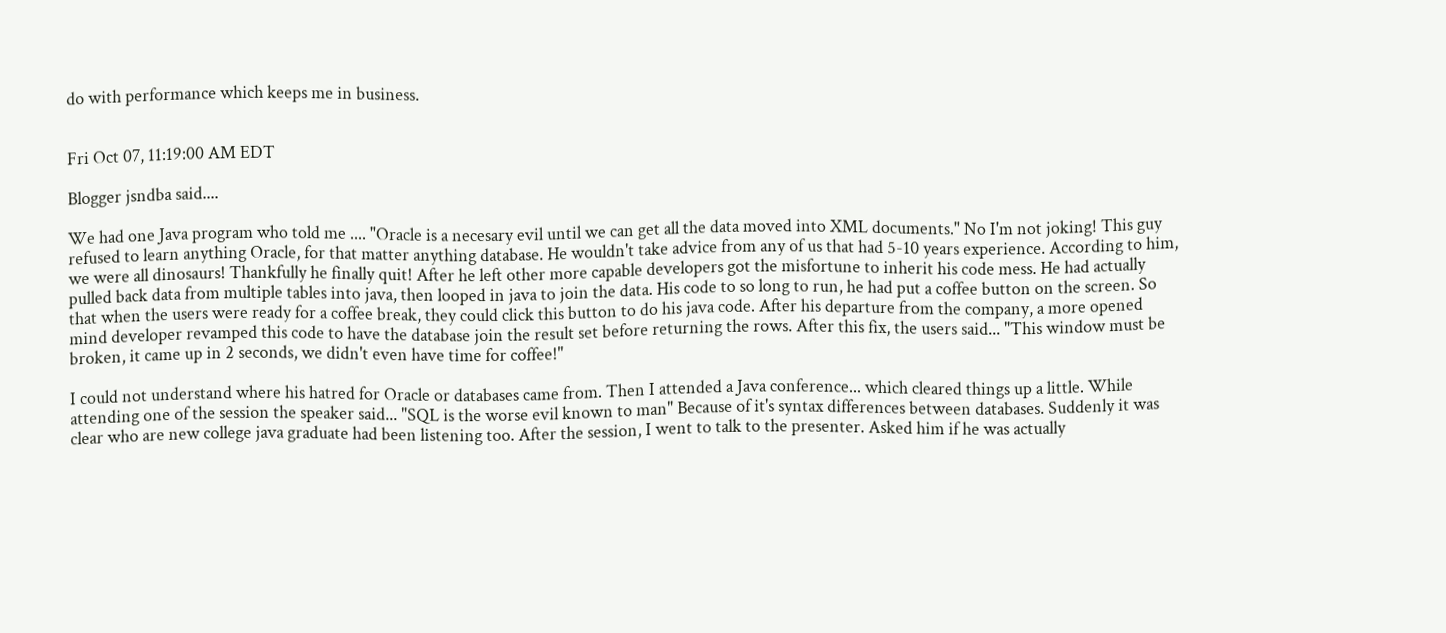do with performance which keeps me in business.


Fri Oct 07, 11:19:00 AM EDT

Blogger jsndba said....

We had one Java program who told me .... "Oracle is a necesary evil until we can get all the data moved into XML documents." No I'm not joking! This guy refused to learn anything Oracle, for that matter anything database. He wouldn't take advice from any of us that had 5-10 years experience. According to him, we were all dinosaurs! Thankfully he finally quit! After he left other more capable developers got the misfortune to inherit his code mess. He had actually pulled back data from multiple tables into java, then looped in java to join the data. His code to so long to run, he had put a coffee button on the screen. So that when the users were ready for a coffee break, they could click this button to do his java code. After his departure from the company, a more opened mind developer revamped this code to have the database join the result set before returning the rows. After this fix, the users said... "This window must be broken, it came up in 2 seconds, we didn't even have time for coffee!"

I could not understand where his hatred for Oracle or databases came from. Then I attended a Java conference... which cleared things up a little. While attending one of the session the speaker said... "SQL is the worse evil known to man" Because of it's syntax differences between databases. Suddenly it was clear who are new college java graduate had been listening too. After the session, I went to talk to the presenter. Asked him if he was actually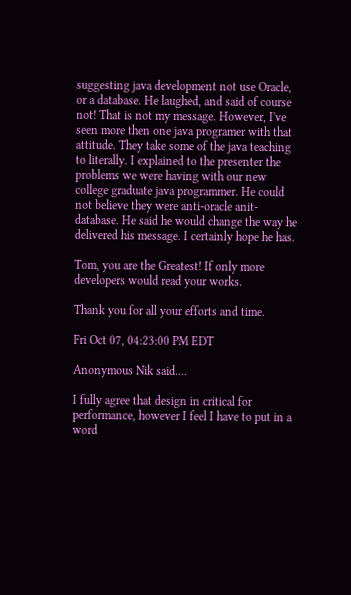suggesting java development not use Oracle, or a database. He laughed, and said of course not! That is not my message. However, I've seen more then one java programer with that attitude. They take some of the java teaching to literally. I explained to the presenter the problems we were having with our new college graduate java programmer. He could not believe they were anti-oracle anit-database. He said he would change the way he delivered his message. I certainly hope he has.

Tom, you are the Greatest! If only more developers would read your works.

Thank you for all your efforts and time.

Fri Oct 07, 04:23:00 PM EDT

Anonymous Nik said....

I fully agree that design in critical for performance, however I feel I have to put in a word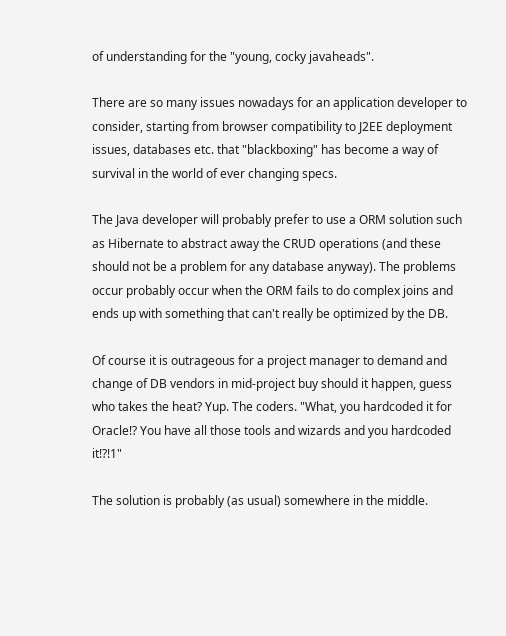of understanding for the "young, cocky javaheads".

There are so many issues nowadays for an application developer to consider, starting from browser compatibility to J2EE deployment issues, databases etc. that "blackboxing" has become a way of survival in the world of ever changing specs.

The Java developer will probably prefer to use a ORM solution such as Hibernate to abstract away the CRUD operations (and these should not be a problem for any database anyway). The problems occur probably occur when the ORM fails to do complex joins and ends up with something that can't really be optimized by the DB.

Of course it is outrageous for a project manager to demand and change of DB vendors in mid-project buy should it happen, guess who takes the heat? Yup. The coders. "What, you hardcoded it for Oracle!? You have all those tools and wizards and you hardcoded it!?!1"

The solution is probably (as usual) somewhere in the middle.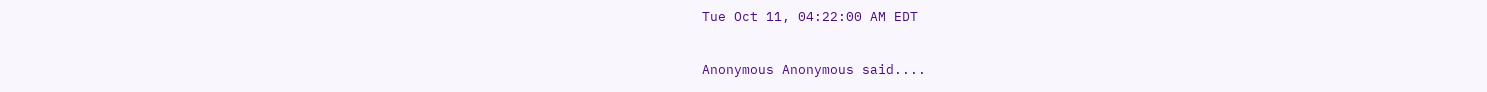Tue Oct 11, 04:22:00 AM EDT

Anonymous Anonymous said....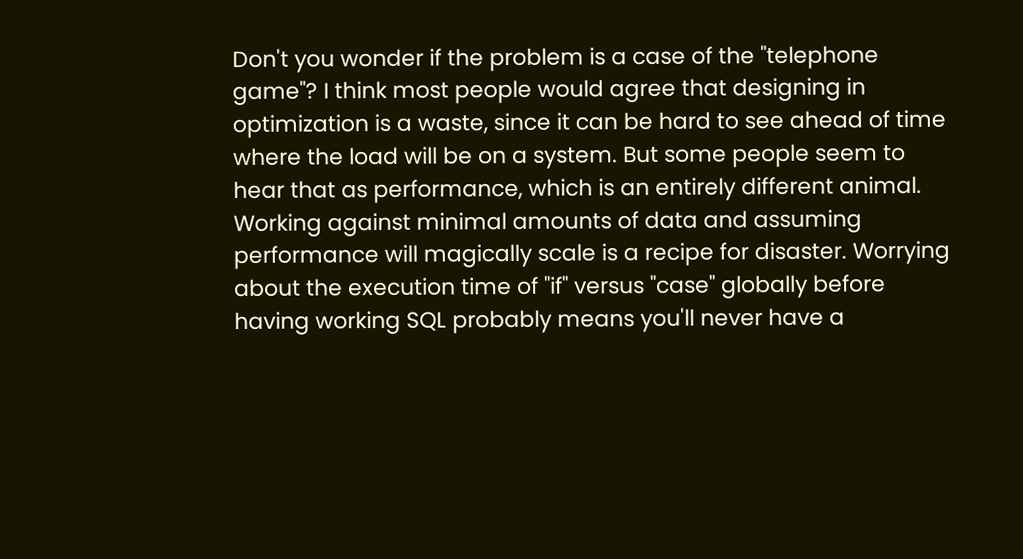Don't you wonder if the problem is a case of the "telephone game"? I think most people would agree that designing in optimization is a waste, since it can be hard to see ahead of time where the load will be on a system. But some people seem to hear that as performance, which is an entirely different animal. Working against minimal amounts of data and assuming performance will magically scale is a recipe for disaster. Worrying about the execution time of "if" versus "case" globally before having working SQL probably means you'll never have a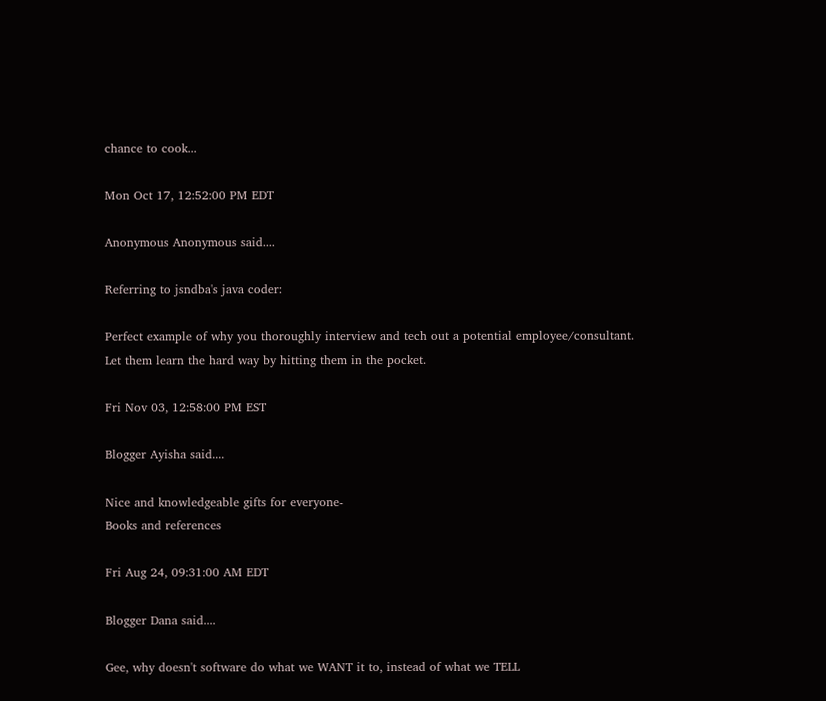chance to cook...

Mon Oct 17, 12:52:00 PM EDT

Anonymous Anonymous said....

Referring to jsndba's java coder:

Perfect example of why you thoroughly interview and tech out a potential employee/consultant. Let them learn the hard way by hitting them in the pocket.

Fri Nov 03, 12:58:00 PM EST

Blogger Ayisha said....

Nice and knowledgeable gifts for everyone-
Books and references

Fri Aug 24, 09:31:00 AM EDT

Blogger Dana said....

Gee, why doesn't software do what we WANT it to, instead of what we TELL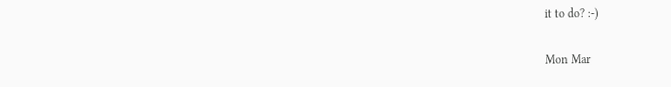it to do? :-)

Mon Mar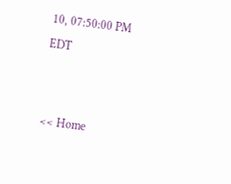10, 07:50:00 PM EDT


<< Home